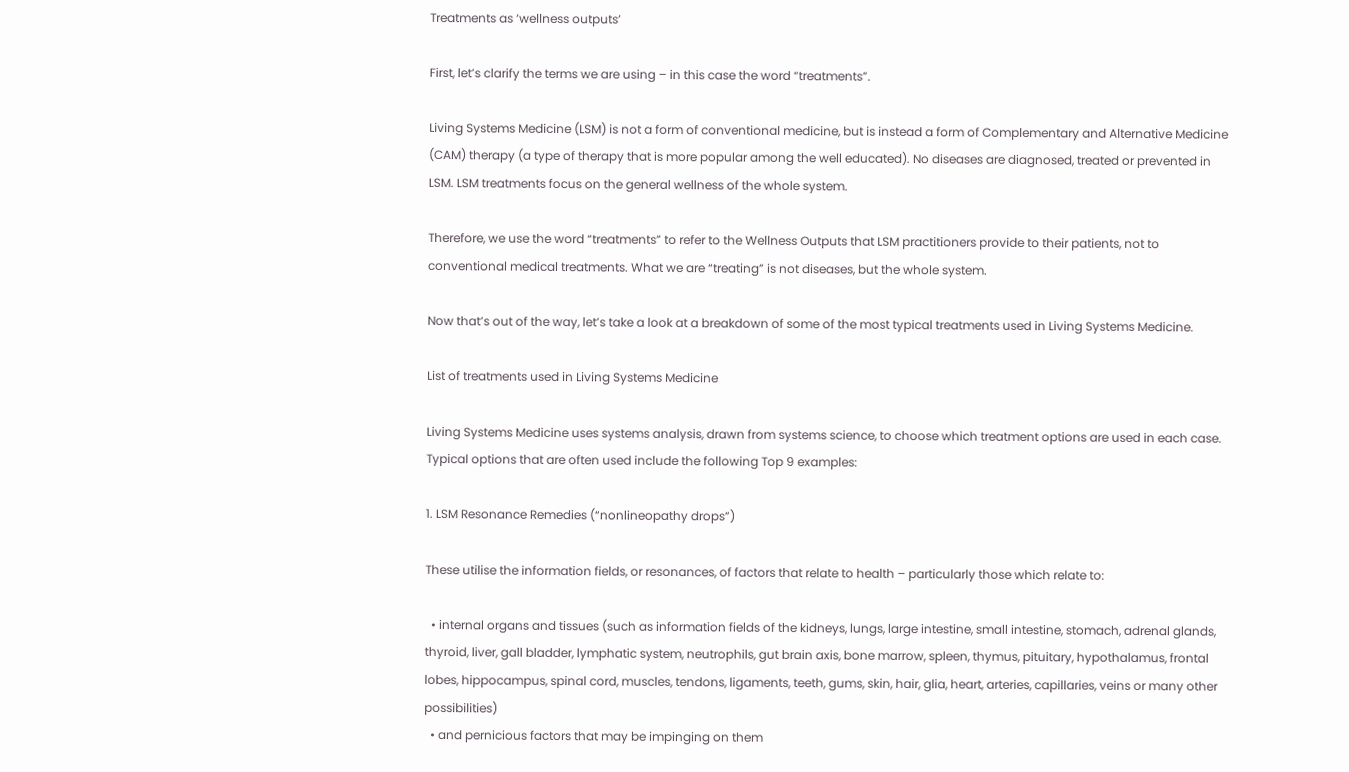Treatments as ‘wellness outputs’

First, let’s clarify the terms we are using – in this case the word “treatments”.

Living Systems Medicine (LSM) is not a form of conventional medicine, but is instead a form of Complementary and Alternative Medicine (CAM) therapy (a type of therapy that is more popular among the well educated). No diseases are diagnosed, treated or prevented in LSM. LSM treatments focus on the general wellness of the whole system.

Therefore, we use the word “treatments” to refer to the Wellness Outputs that LSM practitioners provide to their patients, not to conventional medical treatments. What we are “treating” is not diseases, but the whole system.

Now that’s out of the way, let’s take a look at a breakdown of some of the most typical treatments used in Living Systems Medicine.

List of treatments used in Living Systems Medicine

Living Systems Medicine uses systems analysis, drawn from systems science, to choose which treatment options are used in each case. Typical options that are often used include the following Top 9 examples:

1. LSM Resonance Remedies (“nonlineopathy drops”)

These utilise the information fields, or resonances, of factors that relate to health – particularly those which relate to:

  • internal organs and tissues (such as information fields of the kidneys, lungs, large intestine, small intestine, stomach, adrenal glands, thyroid, liver, gall bladder, lymphatic system, neutrophils, gut brain axis, bone marrow, spleen, thymus, pituitary, hypothalamus, frontal lobes, hippocampus, spinal cord, muscles, tendons, ligaments, teeth, gums, skin, hair, glia, heart, arteries, capillaries, veins or many other possibilities)
  • and pernicious factors that may be impinging on them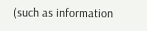(such as information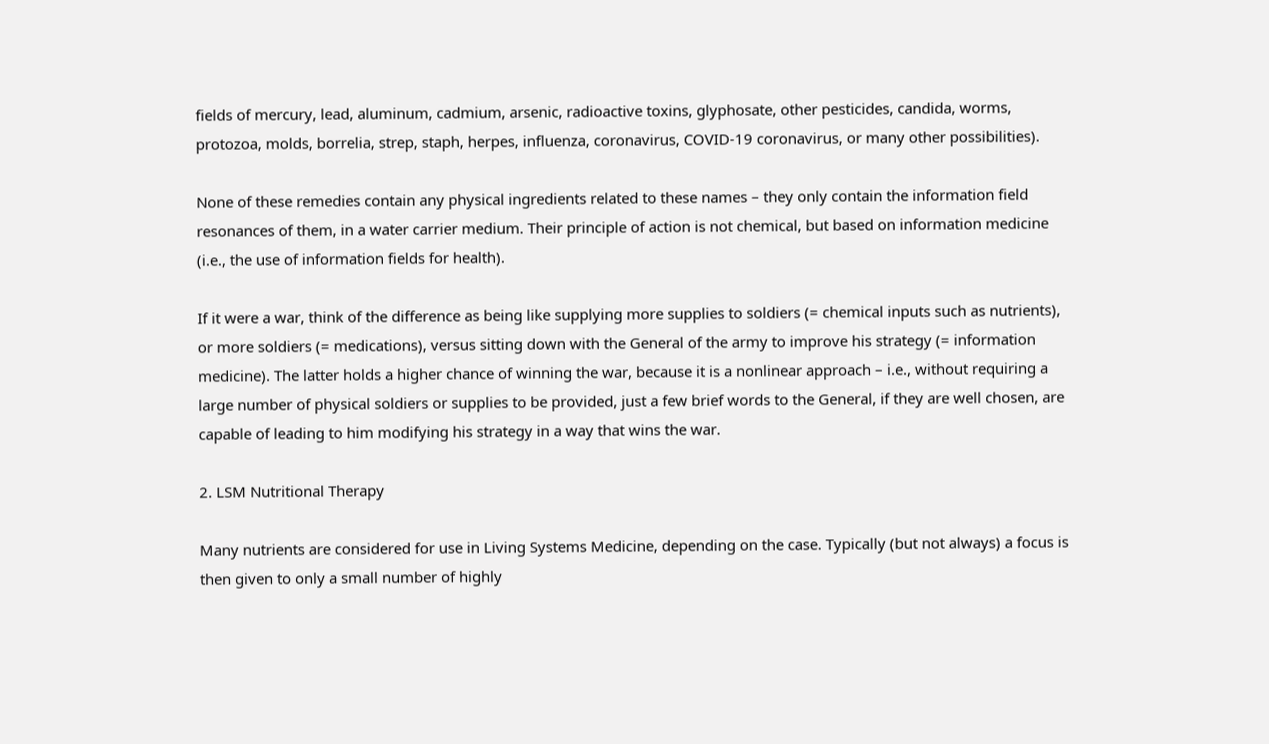fields of mercury, lead, aluminum, cadmium, arsenic, radioactive toxins, glyphosate, other pesticides, candida, worms, protozoa, molds, borrelia, strep, staph, herpes, influenza, coronavirus, COVID-19 coronavirus, or many other possibilities).

None of these remedies contain any physical ingredients related to these names – they only contain the information field resonances of them, in a water carrier medium. Their principle of action is not chemical, but based on information medicine (i.e., the use of information fields for health).

If it were a war, think of the difference as being like supplying more supplies to soldiers (= chemical inputs such as nutrients), or more soldiers (= medications), versus sitting down with the General of the army to improve his strategy (= information medicine). The latter holds a higher chance of winning the war, because it is a nonlinear approach – i.e., without requiring a large number of physical soldiers or supplies to be provided, just a few brief words to the General, if they are well chosen, are capable of leading to him modifying his strategy in a way that wins the war.

2. LSM Nutritional Therapy

Many nutrients are considered for use in Living Systems Medicine, depending on the case. Typically (but not always) a focus is then given to only a small number of highly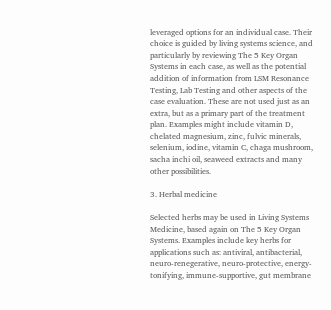leveraged options for an individual case. Their choice is guided by living systems science, and particularly by reviewing The 5 Key Organ Systems in each case, as well as the potential addition of information from LSM Resonance Testing, Lab Testing and other aspects of the case evaluation. These are not used just as an extra, but as a primary part of the treatment plan. Examples might include vitamin D, chelated magnesium, zinc, fulvic minerals, selenium, iodine, vitamin C, chaga mushroom, sacha inchi oil, seaweed extracts and many other possibilities.

3. Herbal medicine

Selected herbs may be used in Living Systems Medicine, based again on The 5 Key Organ Systems. Examples include key herbs for applications such as: antiviral, antibacterial, neuro-renegerative, neuro-protective, energy-tonifying, immune-supportive, gut membrane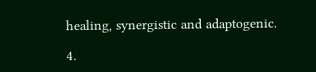healing, synergistic and adaptogenic.

4.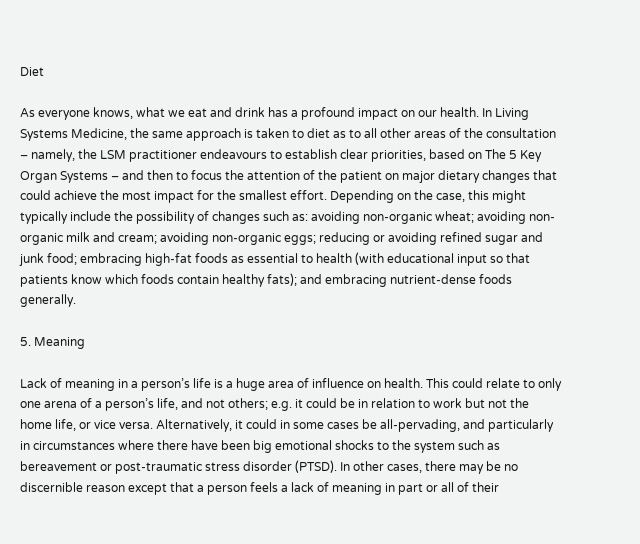Diet

As everyone knows, what we eat and drink has a profound impact on our health. In Living Systems Medicine, the same approach is taken to diet as to all other areas of the consultation – namely, the LSM practitioner endeavours to establish clear priorities, based on The 5 Key Organ Systems – and then to focus the attention of the patient on major dietary changes that could achieve the most impact for the smallest effort. Depending on the case, this might typically include the possibility of changes such as: avoiding non-organic wheat; avoiding non-organic milk and cream; avoiding non-organic eggs; reducing or avoiding refined sugar and junk food; embracing high-fat foods as essential to health (with educational input so that patients know which foods contain healthy fats); and embracing nutrient-dense foods generally.

5. Meaning

Lack of meaning in a person’s life is a huge area of influence on health. This could relate to only one arena of a person’s life, and not others; e.g. it could be in relation to work but not the home life, or vice versa. Alternatively, it could in some cases be all-pervading, and particularly in circumstances where there have been big emotional shocks to the system such as bereavement or post-traumatic stress disorder (PTSD). In other cases, there may be no discernible reason except that a person feels a lack of meaning in part or all of their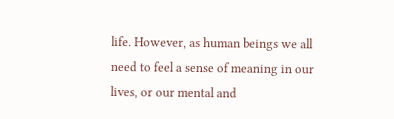life. However, as human beings we all need to feel a sense of meaning in our lives, or our mental and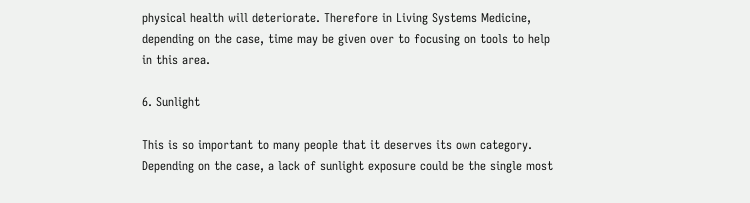physical health will deteriorate. Therefore in Living Systems Medicine, depending on the case, time may be given over to focusing on tools to help in this area.

6. Sunlight

This is so important to many people that it deserves its own category. Depending on the case, a lack of sunlight exposure could be the single most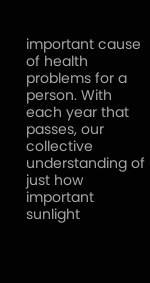important cause of health problems for a person. With each year that passes, our collective understanding of just how important sunlight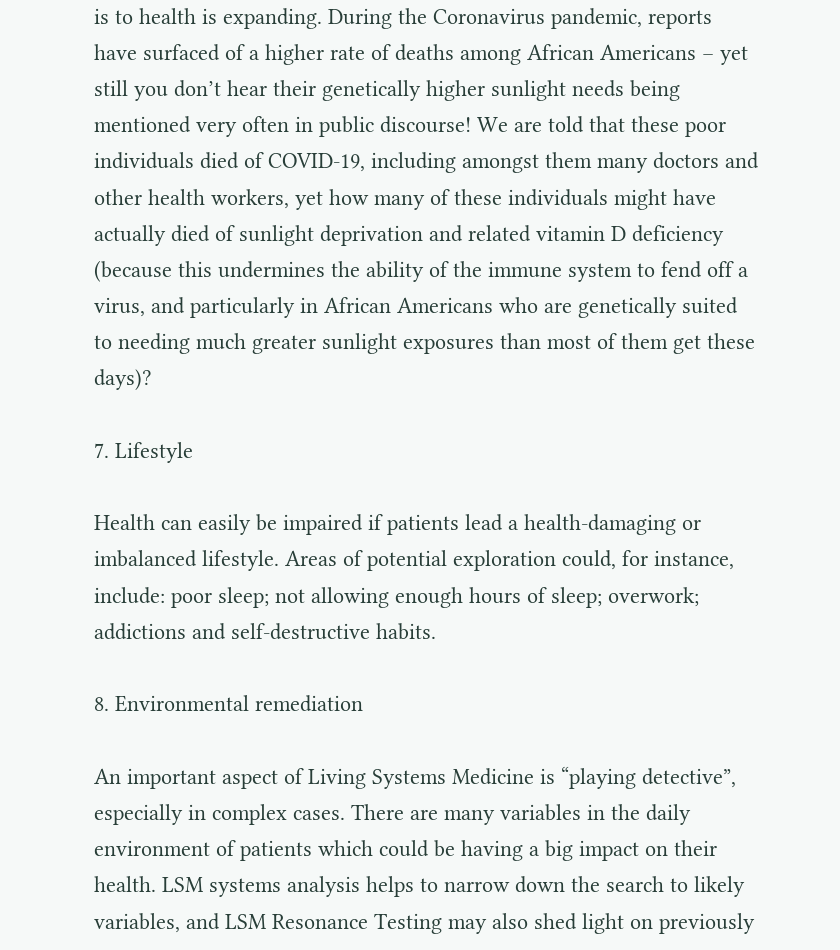is to health is expanding. During the Coronavirus pandemic, reports have surfaced of a higher rate of deaths among African Americans – yet still you don’t hear their genetically higher sunlight needs being mentioned very often in public discourse! We are told that these poor individuals died of COVID-19, including amongst them many doctors and other health workers, yet how many of these individuals might have actually died of sunlight deprivation and related vitamin D deficiency (because this undermines the ability of the immune system to fend off a virus, and particularly in African Americans who are genetically suited to needing much greater sunlight exposures than most of them get these days)?

7. Lifestyle

Health can easily be impaired if patients lead a health-damaging or imbalanced lifestyle. Areas of potential exploration could, for instance, include: poor sleep; not allowing enough hours of sleep; overwork; addictions and self-destructive habits.

8. Environmental remediation

An important aspect of Living Systems Medicine is “playing detective”, especially in complex cases. There are many variables in the daily environment of patients which could be having a big impact on their health. LSM systems analysis helps to narrow down the search to likely variables, and LSM Resonance Testing may also shed light on previously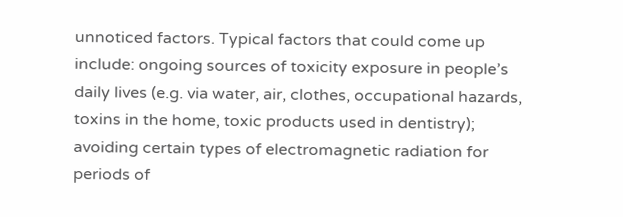unnoticed factors. Typical factors that could come up include: ongoing sources of toxicity exposure in people’s daily lives (e.g. via water, air, clothes, occupational hazards, toxins in the home, toxic products used in dentistry); avoiding certain types of electromagnetic radiation for periods of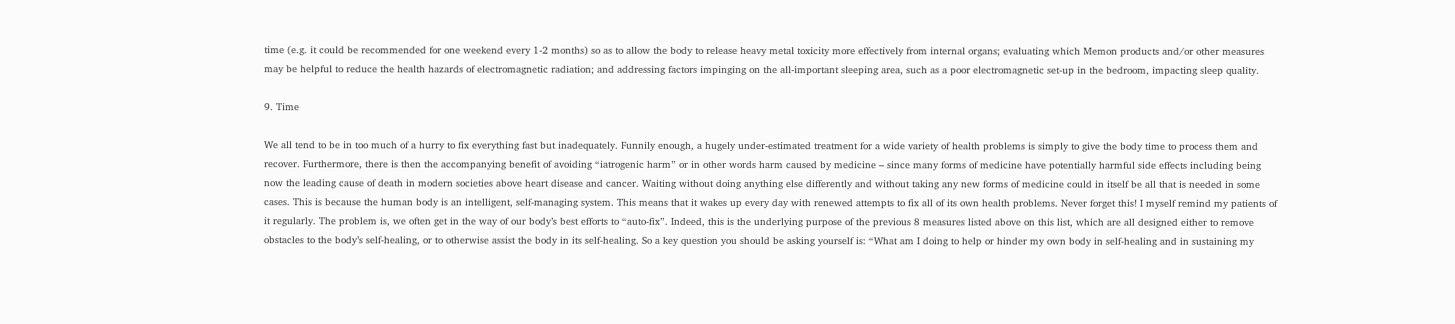time (e.g. it could be recommended for one weekend every 1-2 months) so as to allow the body to release heavy metal toxicity more effectively from internal organs; evaluating which Memon products and/or other measures may be helpful to reduce the health hazards of electromagnetic radiation; and addressing factors impinging on the all-important sleeping area, such as a poor electromagnetic set-up in the bedroom, impacting sleep quality.

9. Time

We all tend to be in too much of a hurry to fix everything fast but inadequately. Funnily enough, a hugely under-estimated treatment for a wide variety of health problems is simply to give the body time to process them and recover. Furthermore, there is then the accompanying benefit of avoiding “iatrogenic harm” or in other words harm caused by medicine – since many forms of medicine have potentially harmful side effects including being now the leading cause of death in modern societies above heart disease and cancer. Waiting without doing anything else differently and without taking any new forms of medicine could in itself be all that is needed in some cases. This is because the human body is an intelligent, self-managing system. This means that it wakes up every day with renewed attempts to fix all of its own health problems. Never forget this! I myself remind my patients of it regularly. The problem is, we often get in the way of our body’s best efforts to “auto-fix”. Indeed, this is the underlying purpose of the previous 8 measures listed above on this list, which are all designed either to remove obstacles to the body’s self-healing, or to otherwise assist the body in its self-healing. So a key question you should be asking yourself is: “What am I doing to help or hinder my own body in self-healing and in sustaining my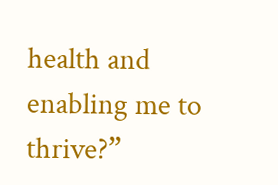health and enabling me to thrive?”